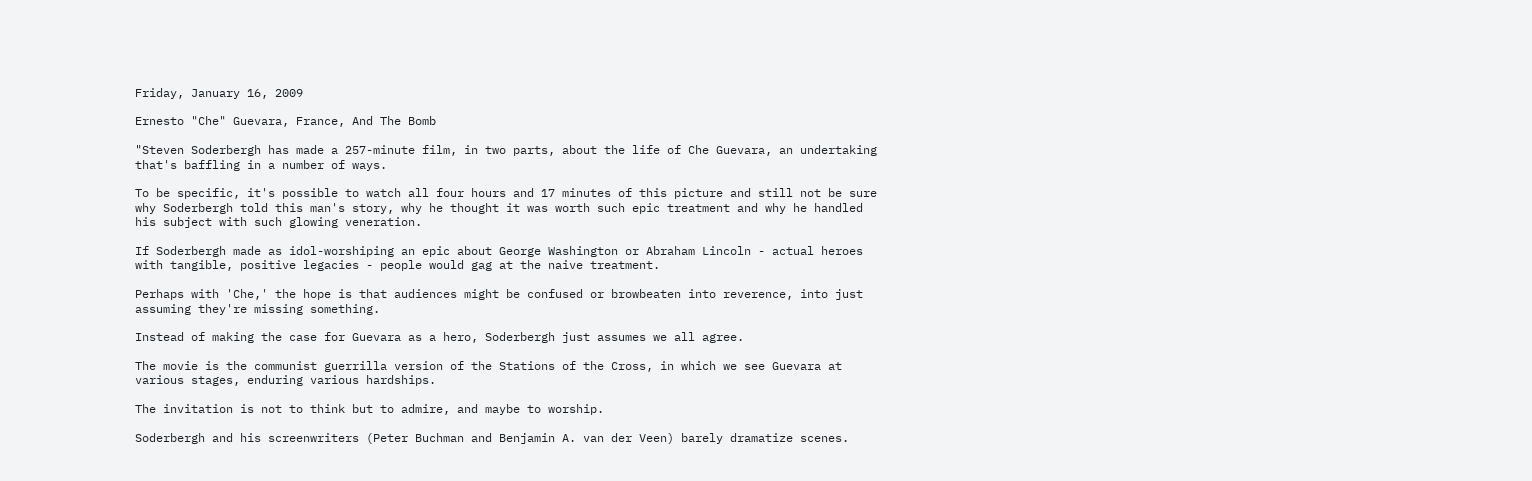Friday, January 16, 2009

Ernesto "Che" Guevara, France, And The Bomb

"Steven Soderbergh has made a 257-minute film, in two parts, about the life of Che Guevara, an undertaking that's baffling in a number of ways.

To be specific, it's possible to watch all four hours and 17 minutes of this picture and still not be sure why Soderbergh told this man's story, why he thought it was worth such epic treatment and why he handled his subject with such glowing veneration.

If Soderbergh made as idol-worshiping an epic about George Washington or Abraham Lincoln - actual heroes with tangible, positive legacies - people would gag at the naive treatment.

Perhaps with 'Che,' the hope is that audiences might be confused or browbeaten into reverence, into just assuming they're missing something.

Instead of making the case for Guevara as a hero, Soderbergh just assumes we all agree.

The movie is the communist guerrilla version of the Stations of the Cross, in which we see Guevara at various stages, enduring various hardships.

The invitation is not to think but to admire, and maybe to worship.

Soderbergh and his screenwriters (Peter Buchman and Benjamin A. van der Veen) barely dramatize scenes.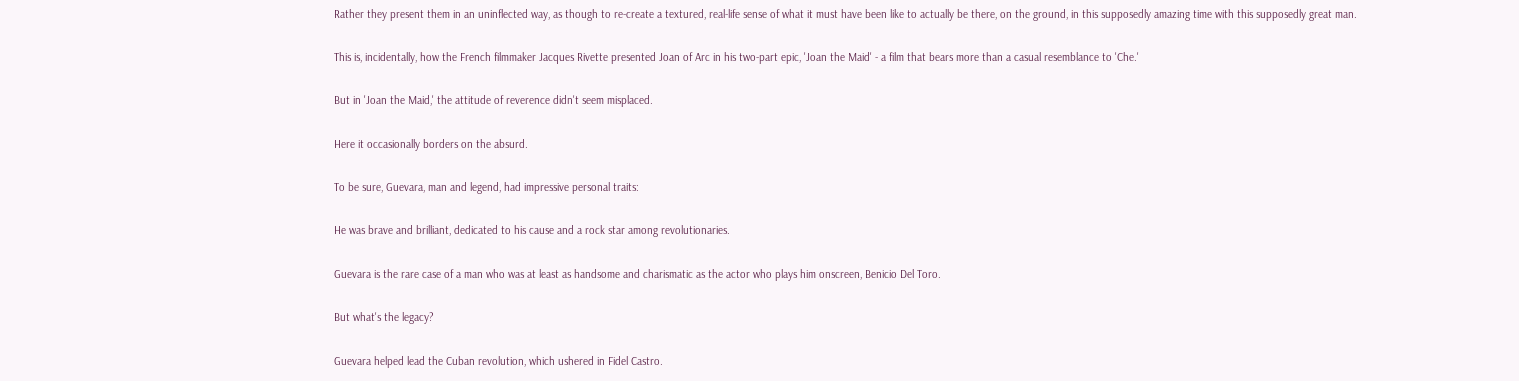Rather they present them in an uninflected way, as though to re-create a textured, real-life sense of what it must have been like to actually be there, on the ground, in this supposedly amazing time with this supposedly great man.

This is, incidentally, how the French filmmaker Jacques Rivette presented Joan of Arc in his two-part epic, 'Joan the Maid' - a film that bears more than a casual resemblance to 'Che.'

But in 'Joan the Maid,' the attitude of reverence didn't seem misplaced.

Here it occasionally borders on the absurd.

To be sure, Guevara, man and legend, had impressive personal traits:

He was brave and brilliant, dedicated to his cause and a rock star among revolutionaries.

Guevara is the rare case of a man who was at least as handsome and charismatic as the actor who plays him onscreen, Benicio Del Toro.

But what's the legacy?

Guevara helped lead the Cuban revolution, which ushered in Fidel Castro.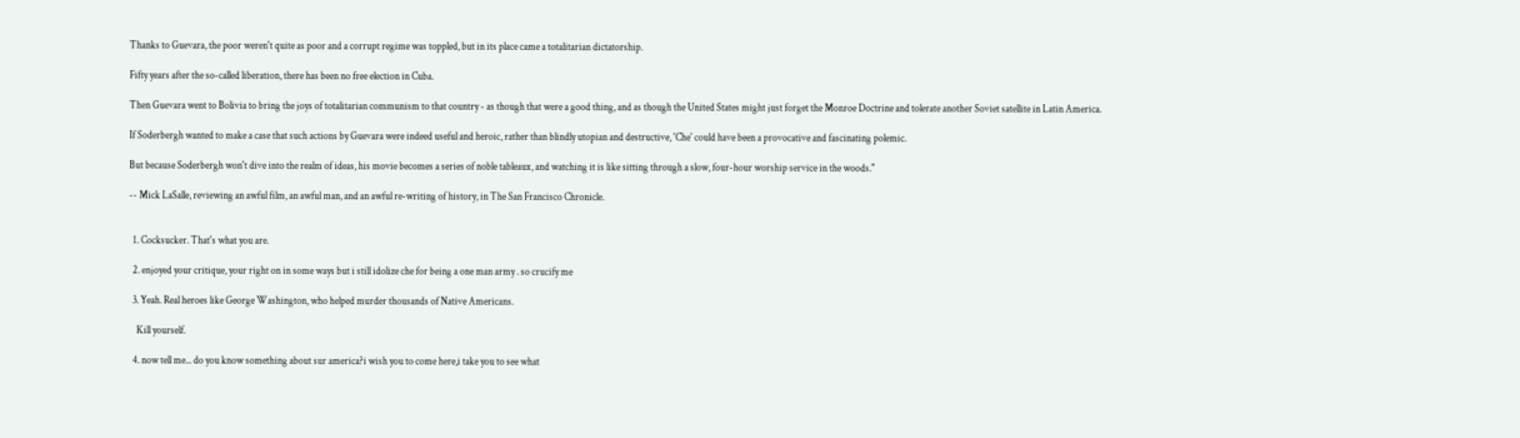Thanks to Guevara, the poor weren't quite as poor and a corrupt regime was toppled, but in its place came a totalitarian dictatorship.

Fifty years after the so-called liberation, there has been no free election in Cuba.

Then Guevara went to Bolivia to bring the joys of totalitarian communism to that country - as though that were a good thing, and as though the United States might just forget the Monroe Doctrine and tolerate another Soviet satellite in Latin America.

If Soderbergh wanted to make a case that such actions by Guevara were indeed useful and heroic, rather than blindly utopian and destructive, 'Che' could have been a provocative and fascinating polemic.

But because Soderbergh won't dive into the realm of ideas, his movie becomes a series of noble tableaux, and watching it is like sitting through a slow, four-hour worship service in the woods."

-- Mick LaSalle, reviewing an awful film, an awful man, and an awful re-writing of history, in The San Francisco Chronicle.


  1. Cocksucker. That's what you are.

  2. enjoyed your critique, your right on in some ways but i still idolize che for being a one man army . so crucify me

  3. Yeah. Real heroes like George Washington, who helped murder thousands of Native Americans.

    Kill yourself.

  4. now tell me... do you know something about sur america?i wish you to come here,i take you to see what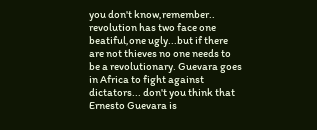you don't know,remember.. revolution has two face one beatiful,one ugly...but if there are not thieves no one needs to be a revolutionary. Guevara goes in Africa to fight against dictators... don't you think that Ernesto Guevara is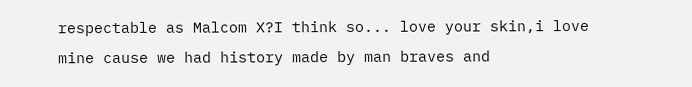respectable as Malcom X?I think so... love your skin,i love mine cause we had history made by man braves and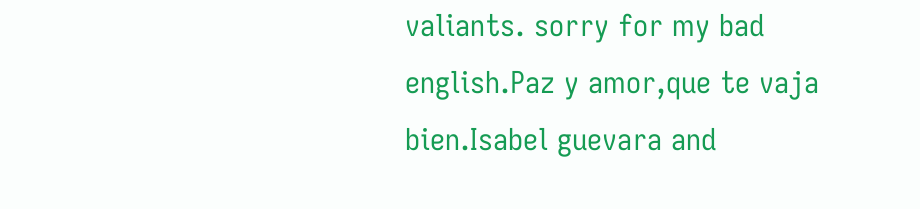valiants. sorry for my bad english.Paz y amor,que te vaja bien.Isabel guevara and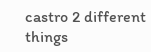castro 2 different things